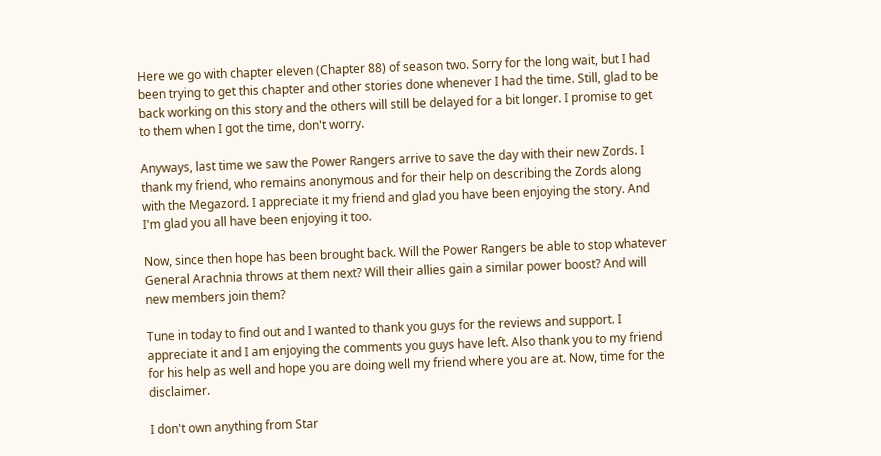Here we go with chapter eleven (Chapter 88) of season two. Sorry for the long wait, but I had been trying to get this chapter and other stories done whenever I had the time. Still, glad to be back working on this story and the others will still be delayed for a bit longer. I promise to get to them when I got the time, don't worry.

Anyways, last time we saw the Power Rangers arrive to save the day with their new Zords. I thank my friend, who remains anonymous and for their help on describing the Zords along with the Megazord. I appreciate it my friend and glad you have been enjoying the story. And I'm glad you all have been enjoying it too.

Now, since then hope has been brought back. Will the Power Rangers be able to stop whatever General Arachnia throws at them next? Will their allies gain a similar power boost? And will new members join them?

Tune in today to find out and I wanted to thank you guys for the reviews and support. I appreciate it and I am enjoying the comments you guys have left. Also thank you to my friend for his help as well and hope you are doing well my friend where you are at. Now, time for the disclaimer.

I don't own anything from Star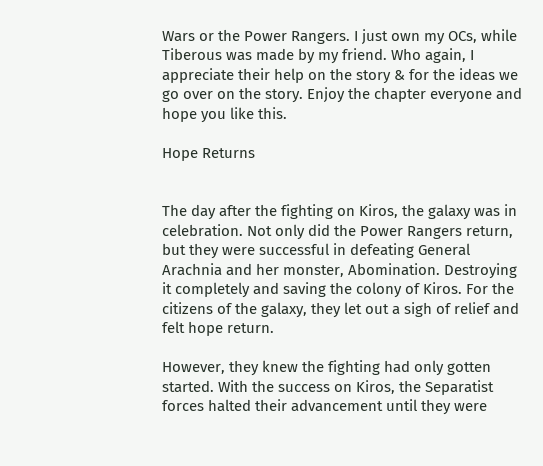Wars or the Power Rangers. I just own my OCs, while Tiberous was made by my friend. Who again, I appreciate their help on the story & for the ideas we go over on the story. Enjoy the chapter everyone and hope you like this.

Hope Returns


The day after the fighting on Kiros, the galaxy was in celebration. Not only did the Power Rangers return, but they were successful in defeating General Arachnia and her monster, Abomination. Destroying it completely and saving the colony of Kiros. For the citizens of the galaxy, they let out a sigh of relief and felt hope return.

However, they knew the fighting had only gotten started. With the success on Kiros, the Separatist forces halted their advancement until they were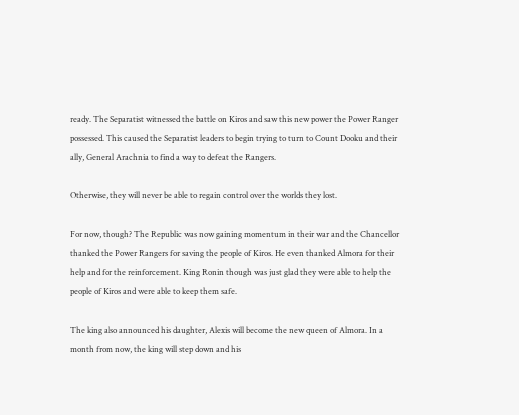ready. The Separatist witnessed the battle on Kiros and saw this new power the Power Ranger possessed. This caused the Separatist leaders to begin trying to turn to Count Dooku and their ally, General Arachnia to find a way to defeat the Rangers.

Otherwise, they will never be able to regain control over the worlds they lost.

For now, though? The Republic was now gaining momentum in their war and the Chancellor thanked the Power Rangers for saving the people of Kiros. He even thanked Almora for their help and for the reinforcement. King Ronin though was just glad they were able to help the people of Kiros and were able to keep them safe.

The king also announced his daughter, Alexis will become the new queen of Almora. In a month from now, the king will step down and his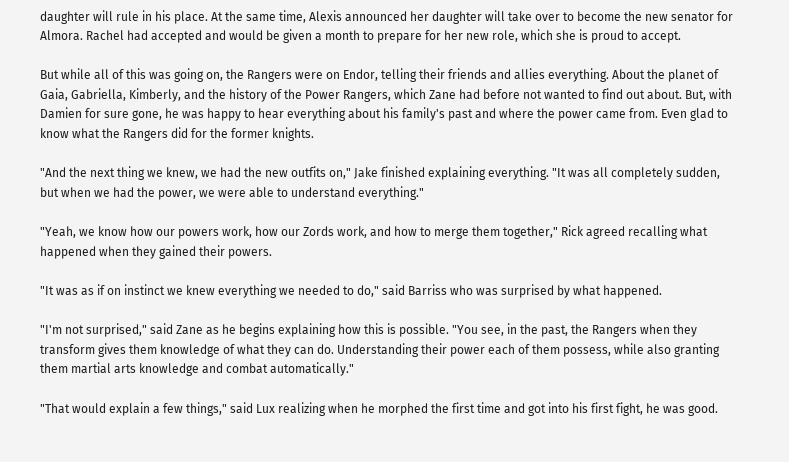daughter will rule in his place. At the same time, Alexis announced her daughter will take over to become the new senator for Almora. Rachel had accepted and would be given a month to prepare for her new role, which she is proud to accept.

But while all of this was going on, the Rangers were on Endor, telling their friends and allies everything. About the planet of Gaia, Gabriella, Kimberly, and the history of the Power Rangers, which Zane had before not wanted to find out about. But, with Damien for sure gone, he was happy to hear everything about his family's past and where the power came from. Even glad to know what the Rangers did for the former knights.

"And the next thing we knew, we had the new outfits on," Jake finished explaining everything. "It was all completely sudden, but when we had the power, we were able to understand everything."

"Yeah, we know how our powers work, how our Zords work, and how to merge them together," Rick agreed recalling what happened when they gained their powers.

"It was as if on instinct we knew everything we needed to do," said Barriss who was surprised by what happened.

"I'm not surprised," said Zane as he begins explaining how this is possible. "You see, in the past, the Rangers when they transform gives them knowledge of what they can do. Understanding their power each of them possess, while also granting them martial arts knowledge and combat automatically."

"That would explain a few things," said Lux realizing when he morphed the first time and got into his first fight, he was good.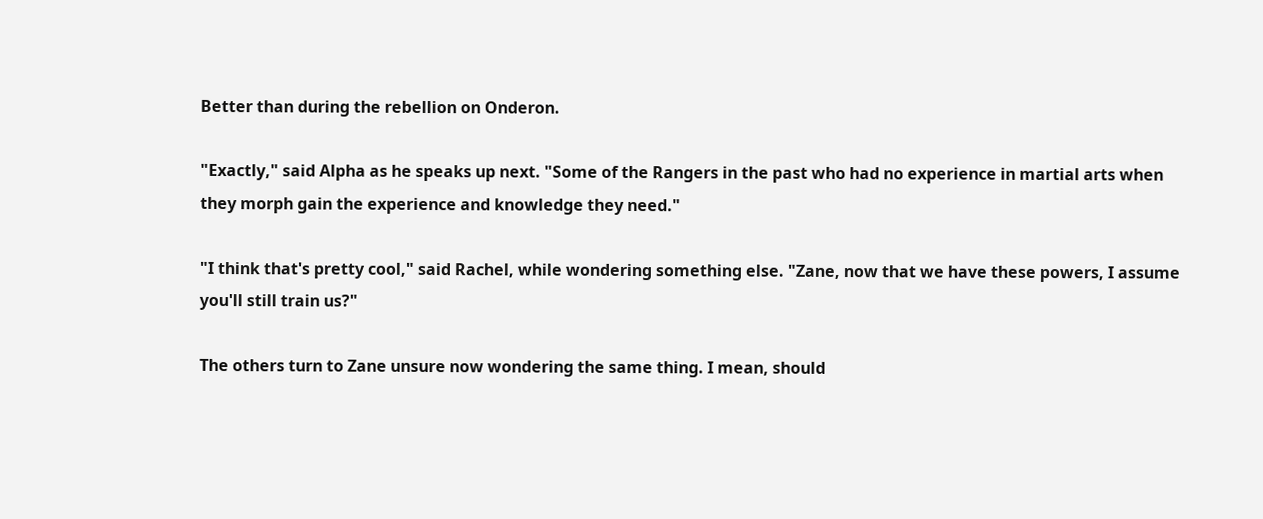Better than during the rebellion on Onderon.

"Exactly," said Alpha as he speaks up next. "Some of the Rangers in the past who had no experience in martial arts when they morph gain the experience and knowledge they need."

"I think that's pretty cool," said Rachel, while wondering something else. "Zane, now that we have these powers, I assume you'll still train us?"

The others turn to Zane unsure now wondering the same thing. I mean, should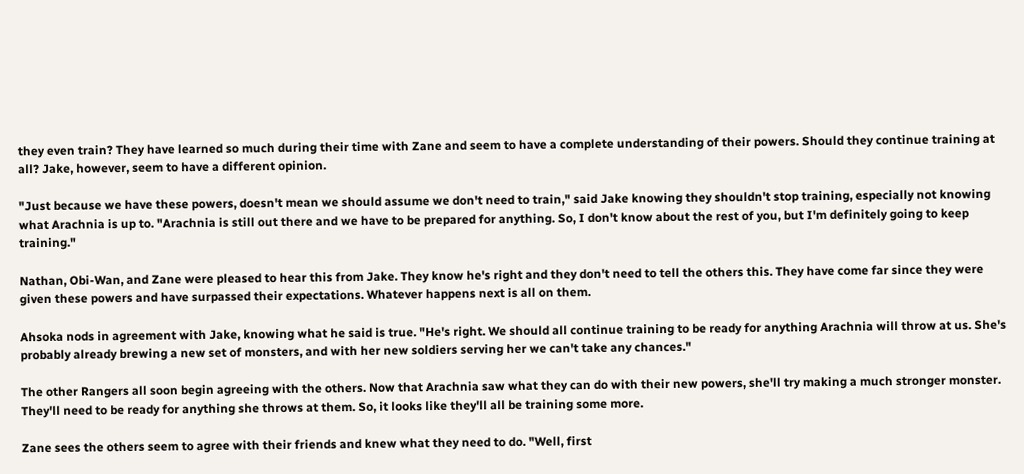they even train? They have learned so much during their time with Zane and seem to have a complete understanding of their powers. Should they continue training at all? Jake, however, seem to have a different opinion.

"Just because we have these powers, doesn't mean we should assume we don't need to train," said Jake knowing they shouldn't stop training, especially not knowing what Arachnia is up to. "Arachnia is still out there and we have to be prepared for anything. So, I don't know about the rest of you, but I'm definitely going to keep training."

Nathan, Obi-Wan, and Zane were pleased to hear this from Jake. They know he's right and they don't need to tell the others this. They have come far since they were given these powers and have surpassed their expectations. Whatever happens next is all on them.

Ahsoka nods in agreement with Jake, knowing what he said is true. "He's right. We should all continue training to be ready for anything Arachnia will throw at us. She's probably already brewing a new set of monsters, and with her new soldiers serving her we can't take any chances."

The other Rangers all soon begin agreeing with the others. Now that Arachnia saw what they can do with their new powers, she'll try making a much stronger monster. They'll need to be ready for anything she throws at them. So, it looks like they'll all be training some more.

Zane sees the others seem to agree with their friends and knew what they need to do. "Well, first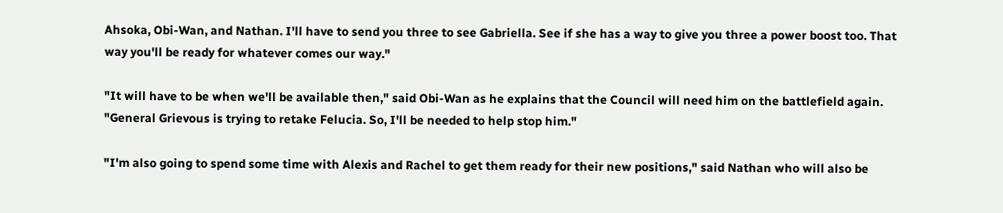Ahsoka, Obi-Wan, and Nathan. I'll have to send you three to see Gabriella. See if she has a way to give you three a power boost too. That way you'll be ready for whatever comes our way."

"It will have to be when we'll be available then," said Obi-Wan as he explains that the Council will need him on the battlefield again. "General Grievous is trying to retake Felucia. So, I'll be needed to help stop him."

"I'm also going to spend some time with Alexis and Rachel to get them ready for their new positions," said Nathan who will also be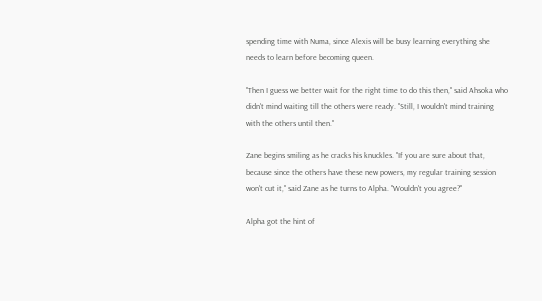spending time with Numa, since Alexis will be busy learning everything she needs to learn before becoming queen.

"Then I guess we better wait for the right time to do this then," said Ahsoka who didn't mind waiting till the others were ready. "Still, I wouldn't mind training with the others until then."

Zane begins smiling as he cracks his knuckles. "If you are sure about that, because since the others have these new powers, my regular training session won't cut it," said Zane as he turns to Alpha. "Wouldn't you agree?"

Alpha got the hint of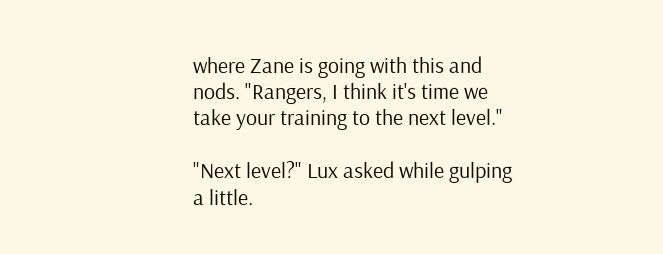where Zane is going with this and nods. "Rangers, I think it's time we take your training to the next level."

"Next level?" Lux asked while gulping a little.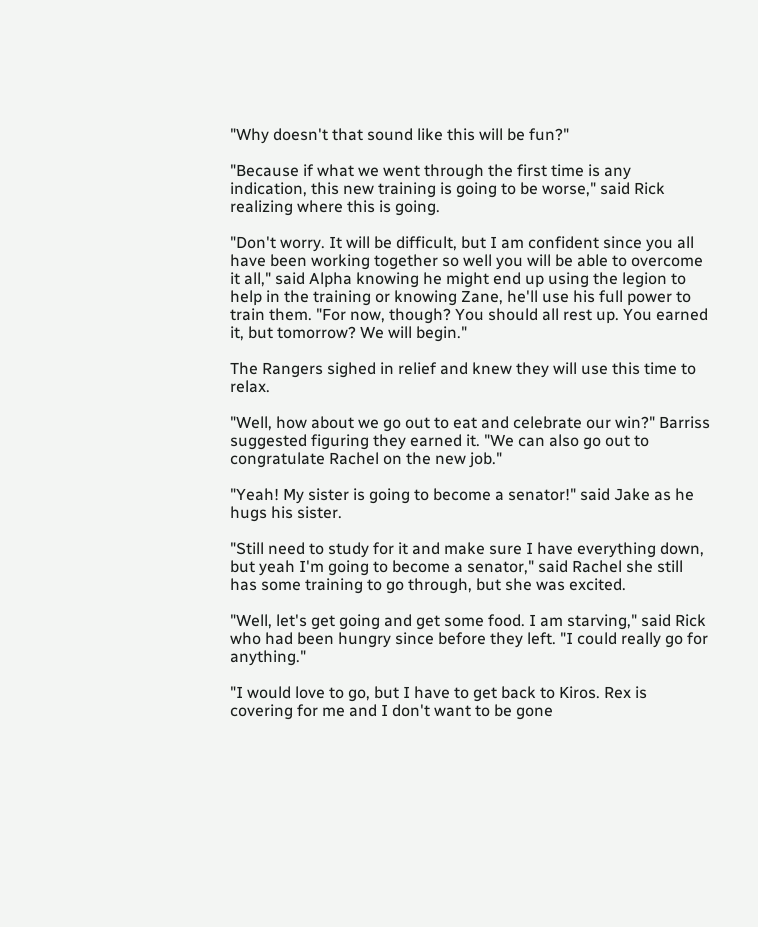"Why doesn't that sound like this will be fun?"

"Because if what we went through the first time is any indication, this new training is going to be worse," said Rick realizing where this is going.

"Don't worry. It will be difficult, but I am confident since you all have been working together so well you will be able to overcome it all," said Alpha knowing he might end up using the legion to help in the training or knowing Zane, he'll use his full power to train them. "For now, though? You should all rest up. You earned it, but tomorrow? We will begin."

The Rangers sighed in relief and knew they will use this time to relax.

"Well, how about we go out to eat and celebrate our win?" Barriss suggested figuring they earned it. "We can also go out to congratulate Rachel on the new job."

"Yeah! My sister is going to become a senator!" said Jake as he hugs his sister.

"Still need to study for it and make sure I have everything down, but yeah I'm going to become a senator," said Rachel she still has some training to go through, but she was excited.

"Well, let's get going and get some food. I am starving," said Rick who had been hungry since before they left. "I could really go for anything."

"I would love to go, but I have to get back to Kiros. Rex is covering for me and I don't want to be gone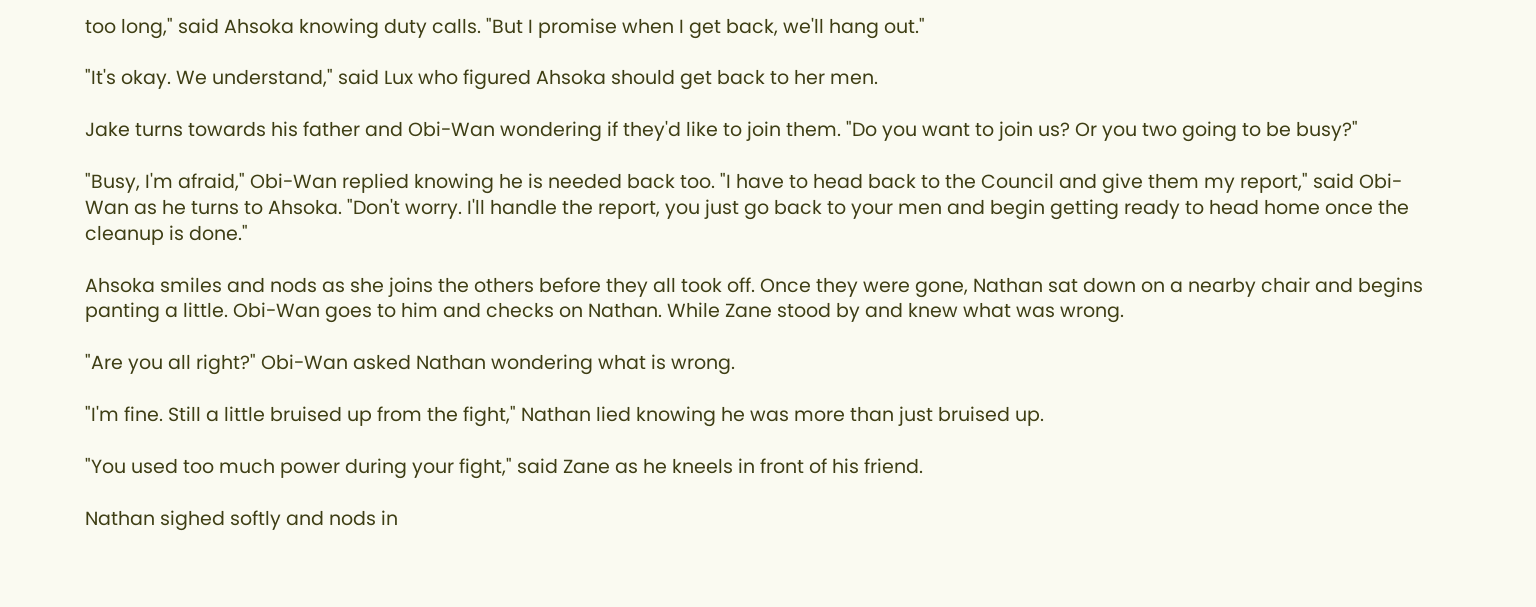too long," said Ahsoka knowing duty calls. "But I promise when I get back, we'll hang out."

"It's okay. We understand," said Lux who figured Ahsoka should get back to her men.

Jake turns towards his father and Obi-Wan wondering if they'd like to join them. "Do you want to join us? Or you two going to be busy?"

"Busy, I'm afraid," Obi-Wan replied knowing he is needed back too. "I have to head back to the Council and give them my report," said Obi-Wan as he turns to Ahsoka. "Don't worry. I'll handle the report, you just go back to your men and begin getting ready to head home once the cleanup is done."

Ahsoka smiles and nods as she joins the others before they all took off. Once they were gone, Nathan sat down on a nearby chair and begins panting a little. Obi-Wan goes to him and checks on Nathan. While Zane stood by and knew what was wrong.

"Are you all right?" Obi-Wan asked Nathan wondering what is wrong.

"I'm fine. Still a little bruised up from the fight," Nathan lied knowing he was more than just bruised up.

"You used too much power during your fight," said Zane as he kneels in front of his friend.

Nathan sighed softly and nods in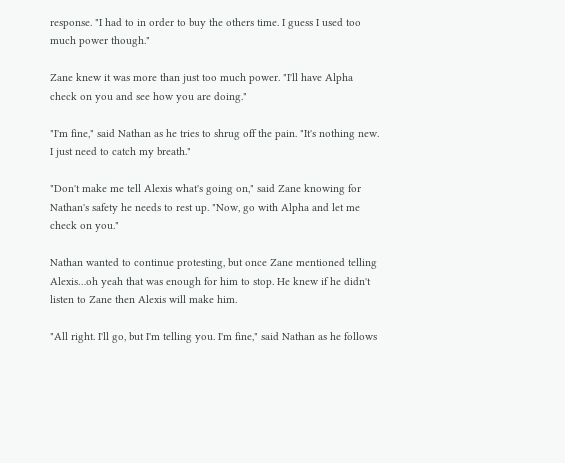response. "I had to in order to buy the others time. I guess I used too much power though."

Zane knew it was more than just too much power. "I'll have Alpha check on you and see how you are doing."

"I'm fine," said Nathan as he tries to shrug off the pain. "It's nothing new. I just need to catch my breath."

"Don't make me tell Alexis what's going on," said Zane knowing for Nathan's safety he needs to rest up. "Now, go with Alpha and let me check on you."

Nathan wanted to continue protesting, but once Zane mentioned telling Alexis…oh yeah that was enough for him to stop. He knew if he didn't listen to Zane then Alexis will make him.

"All right. I'll go, but I'm telling you. I'm fine," said Nathan as he follows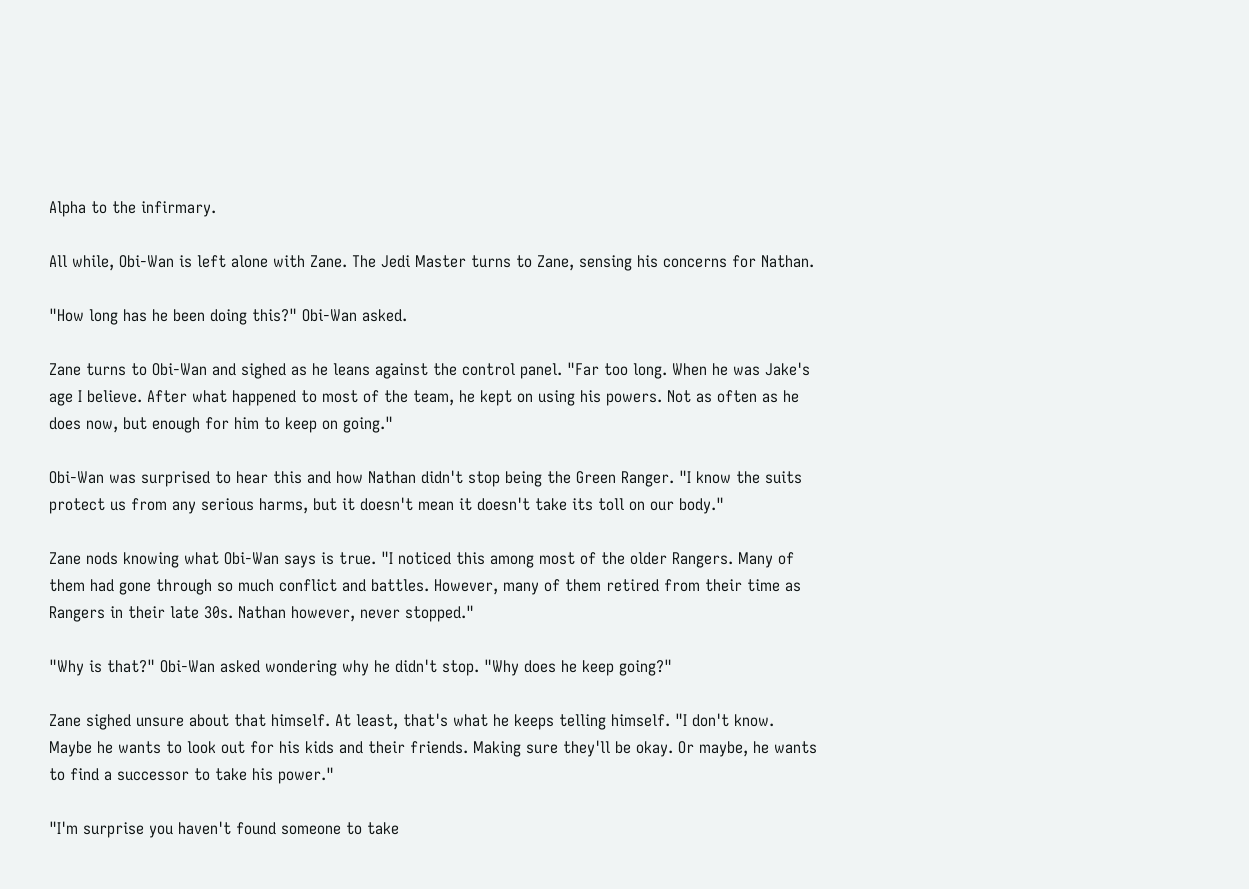Alpha to the infirmary.

All while, Obi-Wan is left alone with Zane. The Jedi Master turns to Zane, sensing his concerns for Nathan.

"How long has he been doing this?" Obi-Wan asked.

Zane turns to Obi-Wan and sighed as he leans against the control panel. "Far too long. When he was Jake's age I believe. After what happened to most of the team, he kept on using his powers. Not as often as he does now, but enough for him to keep on going."

Obi-Wan was surprised to hear this and how Nathan didn't stop being the Green Ranger. "I know the suits protect us from any serious harms, but it doesn't mean it doesn't take its toll on our body."

Zane nods knowing what Obi-Wan says is true. "I noticed this among most of the older Rangers. Many of them had gone through so much conflict and battles. However, many of them retired from their time as Rangers in their late 30s. Nathan however, never stopped."

"Why is that?" Obi-Wan asked wondering why he didn't stop. "Why does he keep going?"

Zane sighed unsure about that himself. At least, that's what he keeps telling himself. "I don't know. Maybe he wants to look out for his kids and their friends. Making sure they'll be okay. Or maybe, he wants to find a successor to take his power."

"I'm surprise you haven't found someone to take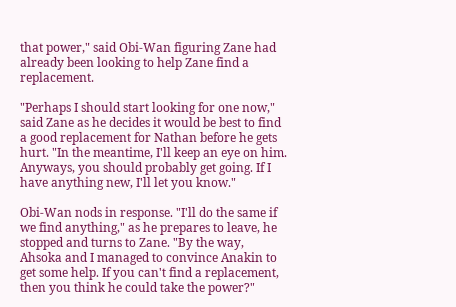that power," said Obi-Wan figuring Zane had already been looking to help Zane find a replacement.

"Perhaps I should start looking for one now," said Zane as he decides it would be best to find a good replacement for Nathan before he gets hurt. "In the meantime, I'll keep an eye on him. Anyways, you should probably get going. If I have anything new, I'll let you know."

Obi-Wan nods in response. "I'll do the same if we find anything," as he prepares to leave, he stopped and turns to Zane. "By the way, Ahsoka and I managed to convince Anakin to get some help. If you can't find a replacement, then you think he could take the power?"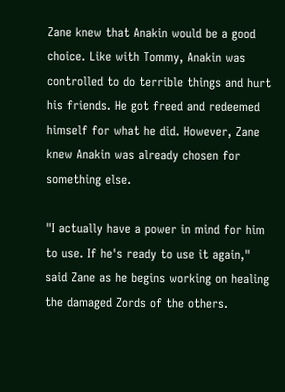Zane knew that Anakin would be a good choice. Like with Tommy, Anakin was controlled to do terrible things and hurt his friends. He got freed and redeemed himself for what he did. However, Zane knew Anakin was already chosen for something else.

"I actually have a power in mind for him to use. If he's ready to use it again," said Zane as he begins working on healing the damaged Zords of the others.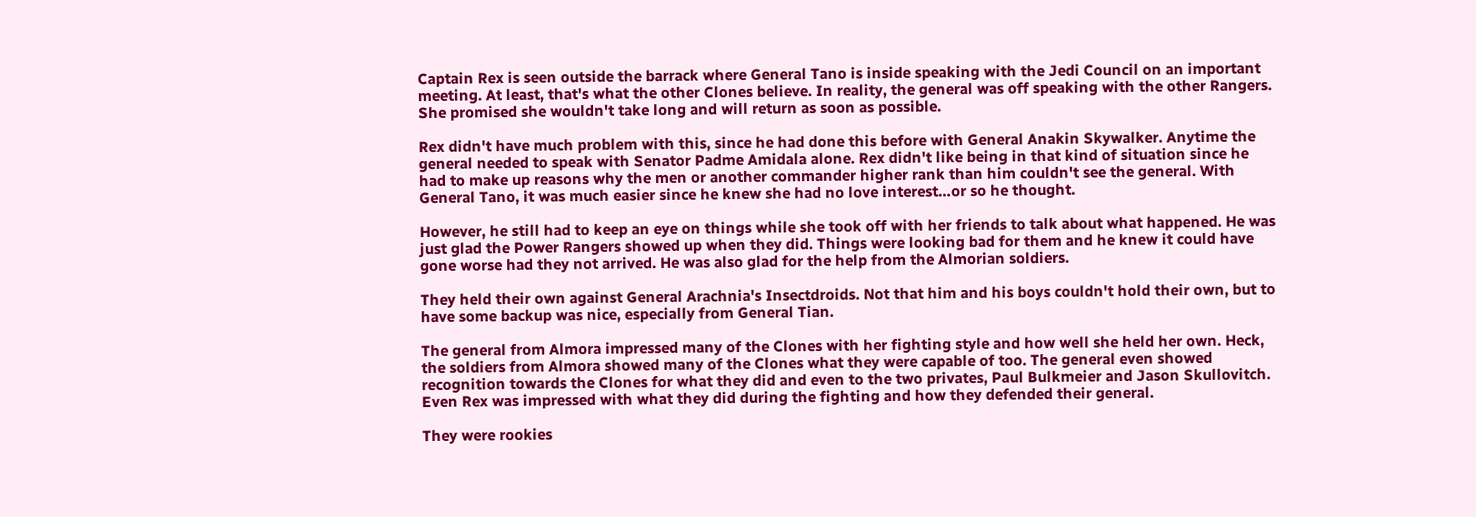Captain Rex is seen outside the barrack where General Tano is inside speaking with the Jedi Council on an important meeting. At least, that's what the other Clones believe. In reality, the general was off speaking with the other Rangers. She promised she wouldn't take long and will return as soon as possible.

Rex didn't have much problem with this, since he had done this before with General Anakin Skywalker. Anytime the general needed to speak with Senator Padme Amidala alone. Rex didn't like being in that kind of situation since he had to make up reasons why the men or another commander higher rank than him couldn't see the general. With General Tano, it was much easier since he knew she had no love interest…or so he thought.

However, he still had to keep an eye on things while she took off with her friends to talk about what happened. He was just glad the Power Rangers showed up when they did. Things were looking bad for them and he knew it could have gone worse had they not arrived. He was also glad for the help from the Almorian soldiers.

They held their own against General Arachnia's Insectdroids. Not that him and his boys couldn't hold their own, but to have some backup was nice, especially from General Tian.

The general from Almora impressed many of the Clones with her fighting style and how well she held her own. Heck, the soldiers from Almora showed many of the Clones what they were capable of too. The general even showed recognition towards the Clones for what they did and even to the two privates, Paul Bulkmeier and Jason Skullovitch. Even Rex was impressed with what they did during the fighting and how they defended their general.

They were rookies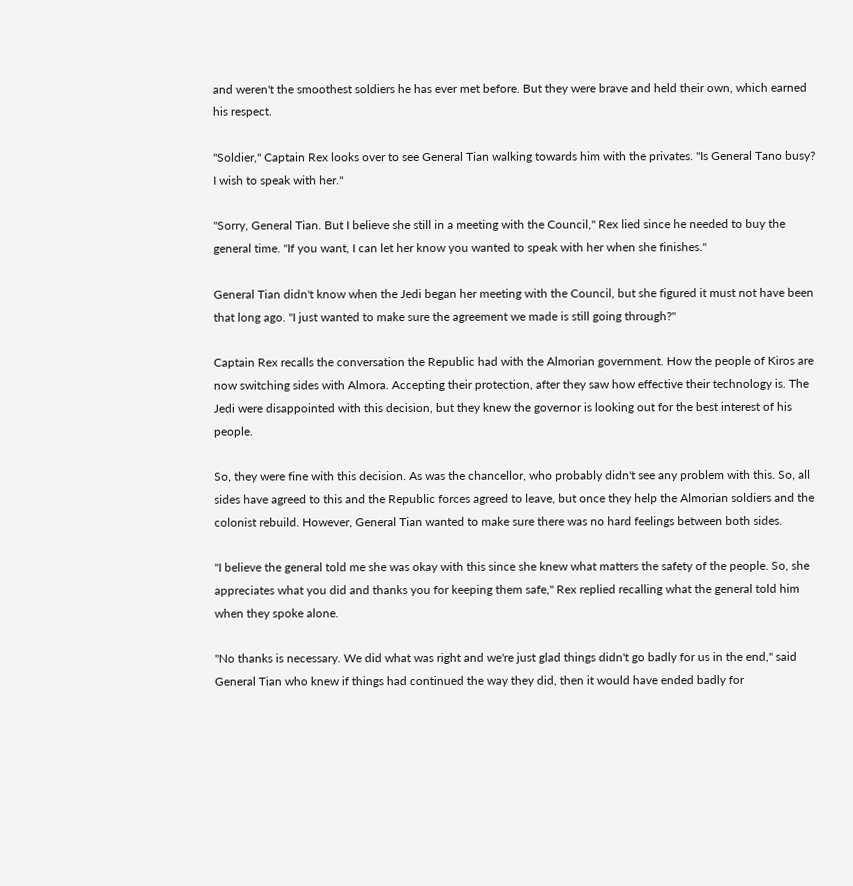and weren't the smoothest soldiers he has ever met before. But they were brave and held their own, which earned his respect.

"Soldier," Captain Rex looks over to see General Tian walking towards him with the privates. "Is General Tano busy? I wish to speak with her."

"Sorry, General Tian. But I believe she still in a meeting with the Council," Rex lied since he needed to buy the general time. "If you want, I can let her know you wanted to speak with her when she finishes."

General Tian didn't know when the Jedi began her meeting with the Council, but she figured it must not have been that long ago. "I just wanted to make sure the agreement we made is still going through?"

Captain Rex recalls the conversation the Republic had with the Almorian government. How the people of Kiros are now switching sides with Almora. Accepting their protection, after they saw how effective their technology is. The Jedi were disappointed with this decision, but they knew the governor is looking out for the best interest of his people.

So, they were fine with this decision. As was the chancellor, who probably didn't see any problem with this. So, all sides have agreed to this and the Republic forces agreed to leave, but once they help the Almorian soldiers and the colonist rebuild. However, General Tian wanted to make sure there was no hard feelings between both sides.

"I believe the general told me she was okay with this since she knew what matters the safety of the people. So, she appreciates what you did and thanks you for keeping them safe," Rex replied recalling what the general told him when they spoke alone.

"No thanks is necessary. We did what was right and we're just glad things didn't go badly for us in the end," said General Tian who knew if things had continued the way they did, then it would have ended badly for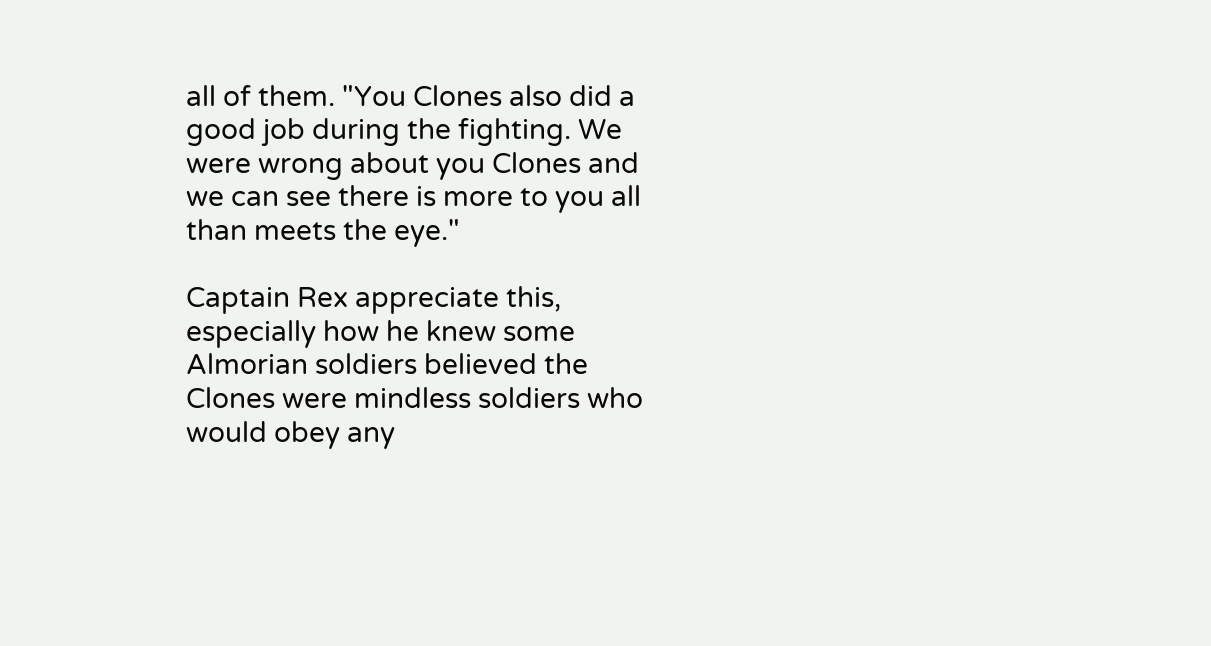all of them. "You Clones also did a good job during the fighting. We were wrong about you Clones and we can see there is more to you all than meets the eye."

Captain Rex appreciate this, especially how he knew some Almorian soldiers believed the Clones were mindless soldiers who would obey any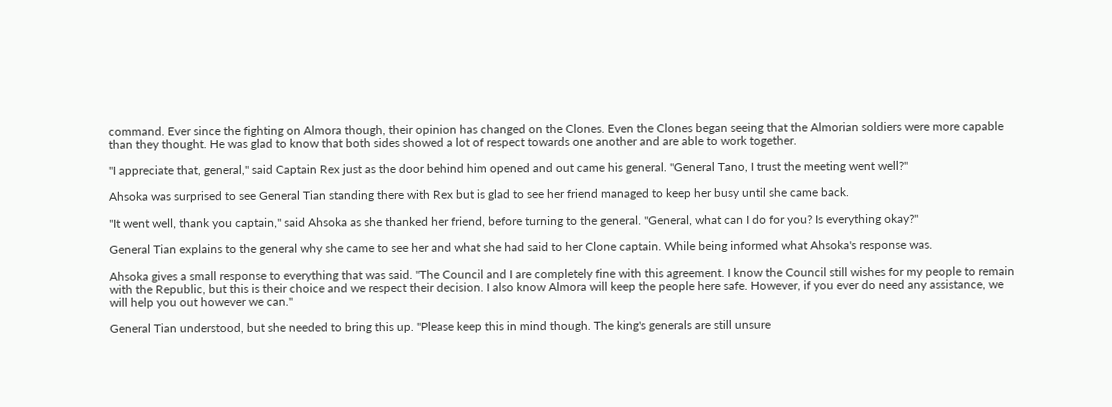command. Ever since the fighting on Almora though, their opinion has changed on the Clones. Even the Clones began seeing that the Almorian soldiers were more capable than they thought. He was glad to know that both sides showed a lot of respect towards one another and are able to work together.

"I appreciate that, general," said Captain Rex just as the door behind him opened and out came his general. "General Tano, I trust the meeting went well?"

Ahsoka was surprised to see General Tian standing there with Rex but is glad to see her friend managed to keep her busy until she came back.

"It went well, thank you captain," said Ahsoka as she thanked her friend, before turning to the general. "General, what can I do for you? Is everything okay?"

General Tian explains to the general why she came to see her and what she had said to her Clone captain. While being informed what Ahsoka's response was.

Ahsoka gives a small response to everything that was said. "The Council and I are completely fine with this agreement. I know the Council still wishes for my people to remain with the Republic, but this is their choice and we respect their decision. I also know Almora will keep the people here safe. However, if you ever do need any assistance, we will help you out however we can."

General Tian understood, but she needed to bring this up. "Please keep this in mind though. The king's generals are still unsure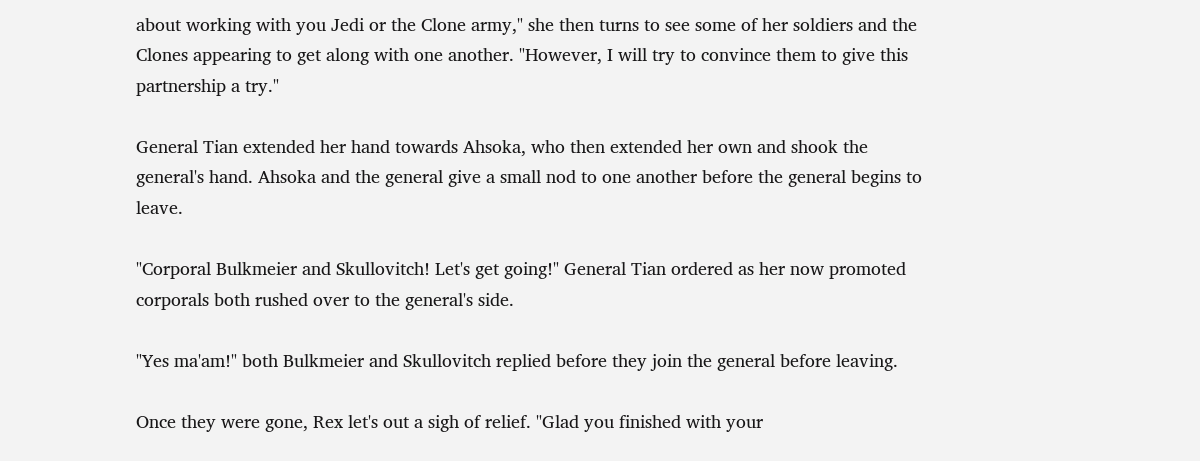about working with you Jedi or the Clone army," she then turns to see some of her soldiers and the Clones appearing to get along with one another. "However, I will try to convince them to give this partnership a try."

General Tian extended her hand towards Ahsoka, who then extended her own and shook the general's hand. Ahsoka and the general give a small nod to one another before the general begins to leave.

"Corporal Bulkmeier and Skullovitch! Let's get going!" General Tian ordered as her now promoted corporals both rushed over to the general's side.

"Yes ma'am!" both Bulkmeier and Skullovitch replied before they join the general before leaving.

Once they were gone, Rex let's out a sigh of relief. "Glad you finished with your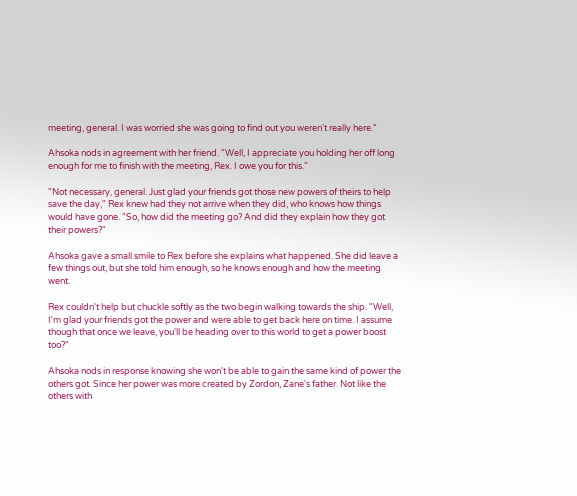meeting, general. I was worried she was going to find out you weren't really here."

Ahsoka nods in agreement with her friend. "Well, I appreciate you holding her off long enough for me to finish with the meeting, Rex. I owe you for this."

"Not necessary, general. Just glad your friends got those new powers of theirs to help save the day," Rex knew had they not arrive when they did, who knows how things would have gone. "So, how did the meeting go? And did they explain how they got their powers?"

Ahsoka gave a small smile to Rex before she explains what happened. She did leave a few things out, but she told him enough, so he knows enough and how the meeting went.

Rex couldn't help but chuckle softly as the two begin walking towards the ship. "Well, I'm glad your friends got the power and were able to get back here on time. I assume though that once we leave, you'll be heading over to this world to get a power boost too?"

Ahsoka nods in response knowing she won't be able to gain the same kind of power the others got. Since her power was more created by Zordon, Zane's father. Not like the others with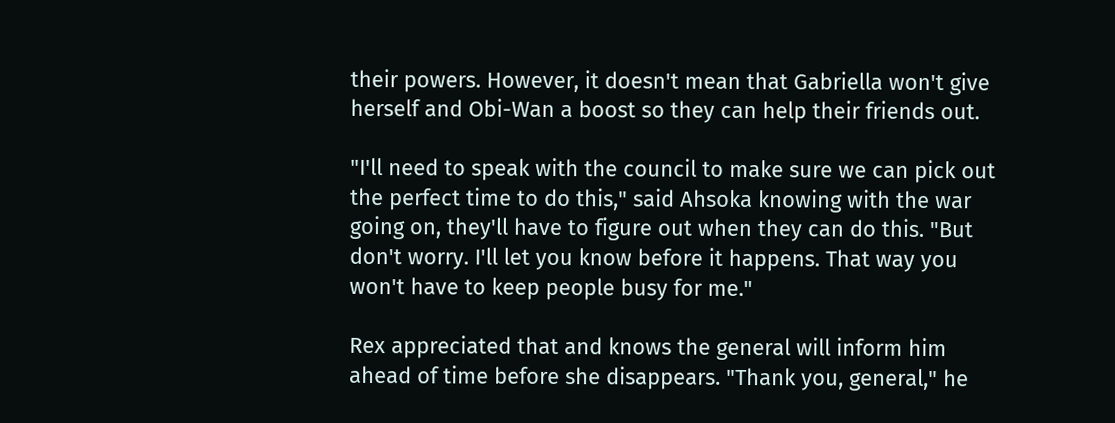their powers. However, it doesn't mean that Gabriella won't give herself and Obi-Wan a boost so they can help their friends out.

"I'll need to speak with the council to make sure we can pick out the perfect time to do this," said Ahsoka knowing with the war going on, they'll have to figure out when they can do this. "But don't worry. I'll let you know before it happens. That way you won't have to keep people busy for me."

Rex appreciated that and knows the general will inform him ahead of time before she disappears. "Thank you, general," he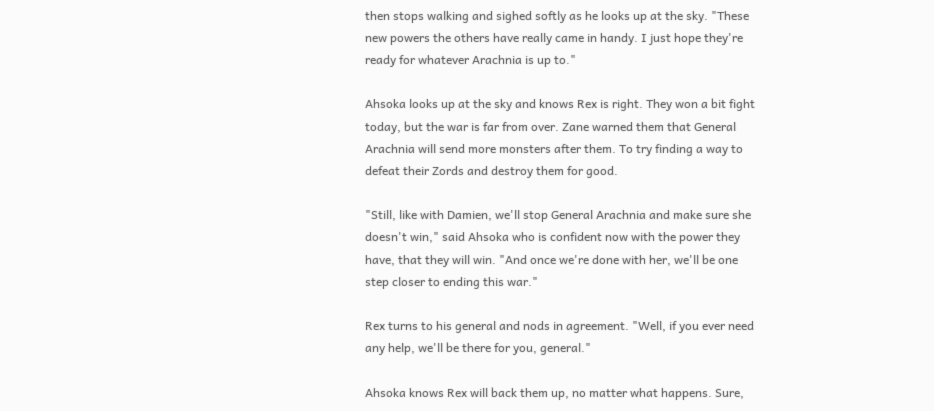then stops walking and sighed softly as he looks up at the sky. "These new powers the others have really came in handy. I just hope they're ready for whatever Arachnia is up to."

Ahsoka looks up at the sky and knows Rex is right. They won a bit fight today, but the war is far from over. Zane warned them that General Arachnia will send more monsters after them. To try finding a way to defeat their Zords and destroy them for good.

"Still, like with Damien, we'll stop General Arachnia and make sure she doesn't win," said Ahsoka who is confident now with the power they have, that they will win. "And once we're done with her, we'll be one step closer to ending this war."

Rex turns to his general and nods in agreement. "Well, if you ever need any help, we'll be there for you, general."

Ahsoka knows Rex will back them up, no matter what happens. Sure,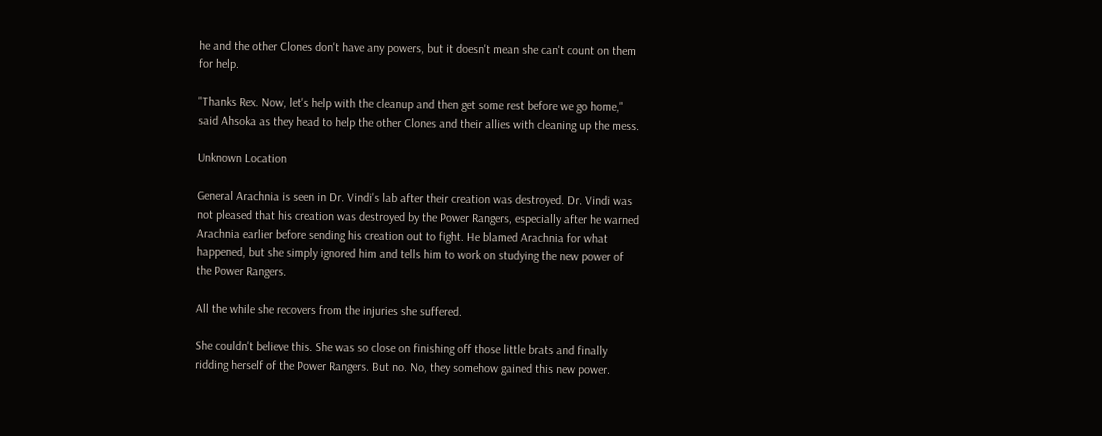he and the other Clones don't have any powers, but it doesn't mean she can't count on them for help.

"Thanks Rex. Now, let's help with the cleanup and then get some rest before we go home," said Ahsoka as they head to help the other Clones and their allies with cleaning up the mess.

Unknown Location

General Arachnia is seen in Dr. Vindi's lab after their creation was destroyed. Dr. Vindi was not pleased that his creation was destroyed by the Power Rangers, especially after he warned Arachnia earlier before sending his creation out to fight. He blamed Arachnia for what happened, but she simply ignored him and tells him to work on studying the new power of the Power Rangers.

All the while she recovers from the injuries she suffered.

She couldn't believe this. She was so close on finishing off those little brats and finally ridding herself of the Power Rangers. But no. No, they somehow gained this new power.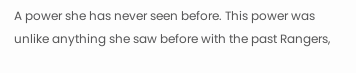A power she has never seen before. This power was unlike anything she saw before with the past Rangers,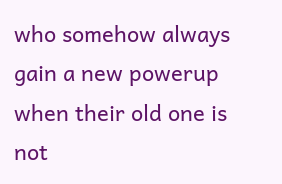who somehow always gain a new powerup when their old one is not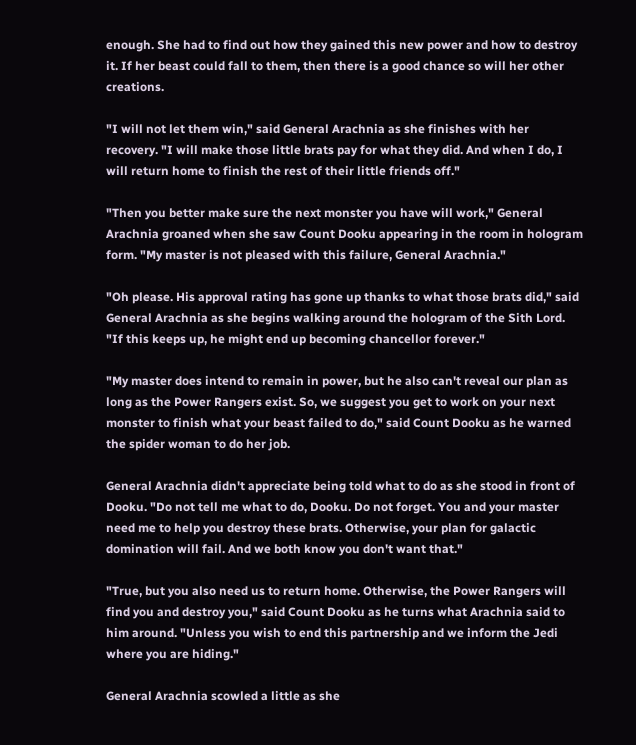enough. She had to find out how they gained this new power and how to destroy it. If her beast could fall to them, then there is a good chance so will her other creations.

"I will not let them win," said General Arachnia as she finishes with her recovery. "I will make those little brats pay for what they did. And when I do, I will return home to finish the rest of their little friends off."

"Then you better make sure the next monster you have will work," General Arachnia groaned when she saw Count Dooku appearing in the room in hologram form. "My master is not pleased with this failure, General Arachnia."

"Oh please. His approval rating has gone up thanks to what those brats did," said General Arachnia as she begins walking around the hologram of the Sith Lord. "If this keeps up, he might end up becoming chancellor forever."

"My master does intend to remain in power, but he also can't reveal our plan as long as the Power Rangers exist. So, we suggest you get to work on your next monster to finish what your beast failed to do," said Count Dooku as he warned the spider woman to do her job.

General Arachnia didn't appreciate being told what to do as she stood in front of Dooku. "Do not tell me what to do, Dooku. Do not forget. You and your master need me to help you destroy these brats. Otherwise, your plan for galactic domination will fail. And we both know you don't want that."

"True, but you also need us to return home. Otherwise, the Power Rangers will find you and destroy you," said Count Dooku as he turns what Arachnia said to him around. "Unless you wish to end this partnership and we inform the Jedi where you are hiding."

General Arachnia scowled a little as she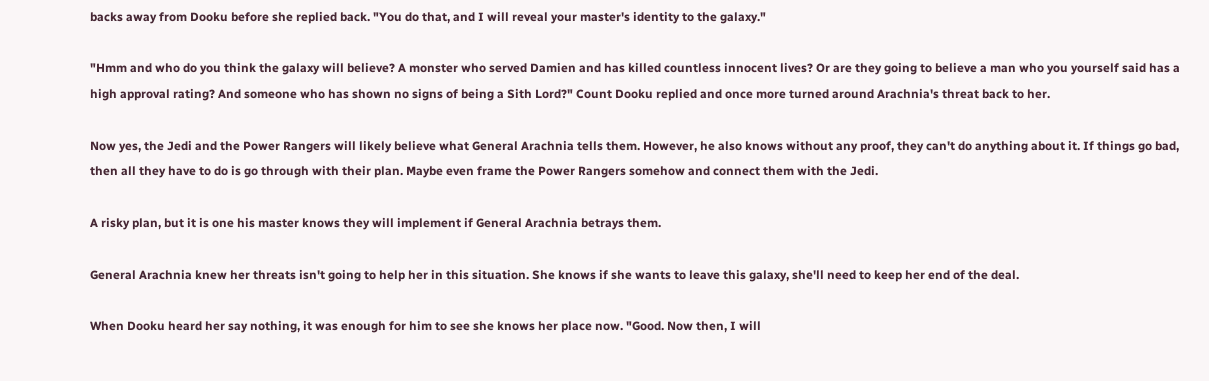backs away from Dooku before she replied back. "You do that, and I will reveal your master's identity to the galaxy."

"Hmm and who do you think the galaxy will believe? A monster who served Damien and has killed countless innocent lives? Or are they going to believe a man who you yourself said has a high approval rating? And someone who has shown no signs of being a Sith Lord?" Count Dooku replied and once more turned around Arachnia's threat back to her.

Now yes, the Jedi and the Power Rangers will likely believe what General Arachnia tells them. However, he also knows without any proof, they can't do anything about it. If things go bad, then all they have to do is go through with their plan. Maybe even frame the Power Rangers somehow and connect them with the Jedi.

A risky plan, but it is one his master knows they will implement if General Arachnia betrays them.

General Arachnia knew her threats isn't going to help her in this situation. She knows if she wants to leave this galaxy, she'll need to keep her end of the deal.

When Dooku heard her say nothing, it was enough for him to see she knows her place now. "Good. Now then, I will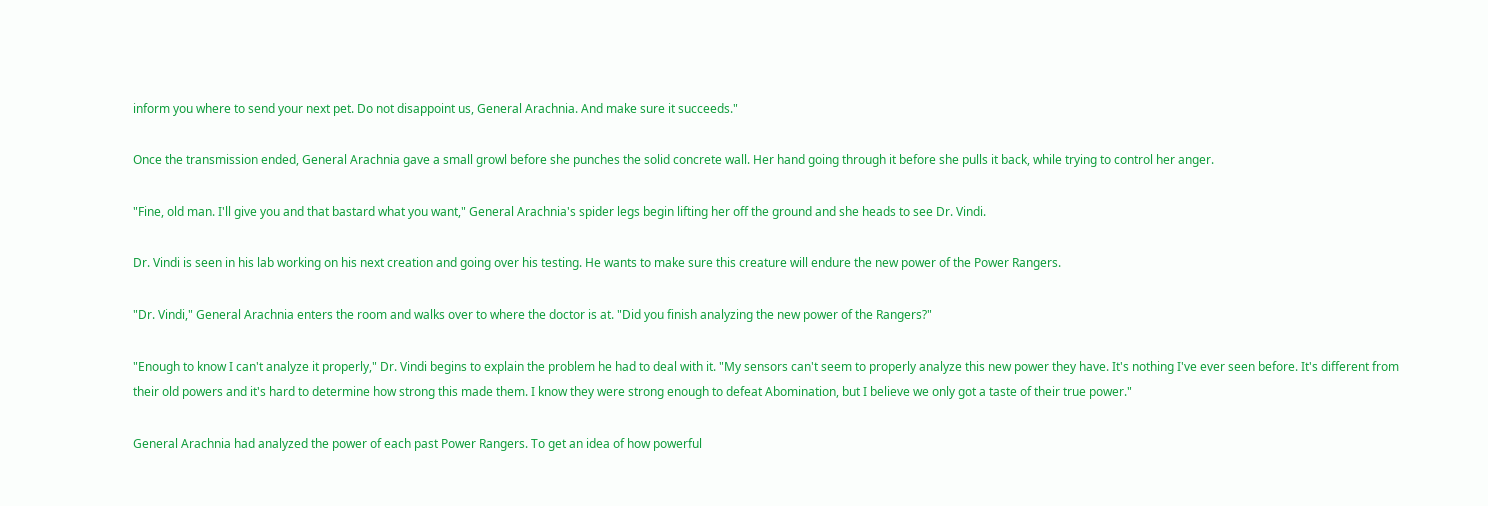inform you where to send your next pet. Do not disappoint us, General Arachnia. And make sure it succeeds."

Once the transmission ended, General Arachnia gave a small growl before she punches the solid concrete wall. Her hand going through it before she pulls it back, while trying to control her anger.

"Fine, old man. I'll give you and that bastard what you want," General Arachnia's spider legs begin lifting her off the ground and she heads to see Dr. Vindi.

Dr. Vindi is seen in his lab working on his next creation and going over his testing. He wants to make sure this creature will endure the new power of the Power Rangers.

"Dr. Vindi," General Arachnia enters the room and walks over to where the doctor is at. "Did you finish analyzing the new power of the Rangers?"

"Enough to know I can't analyze it properly," Dr. Vindi begins to explain the problem he had to deal with it. "My sensors can't seem to properly analyze this new power they have. It's nothing I've ever seen before. It's different from their old powers and it's hard to determine how strong this made them. I know they were strong enough to defeat Abomination, but I believe we only got a taste of their true power."

General Arachnia had analyzed the power of each past Power Rangers. To get an idea of how powerful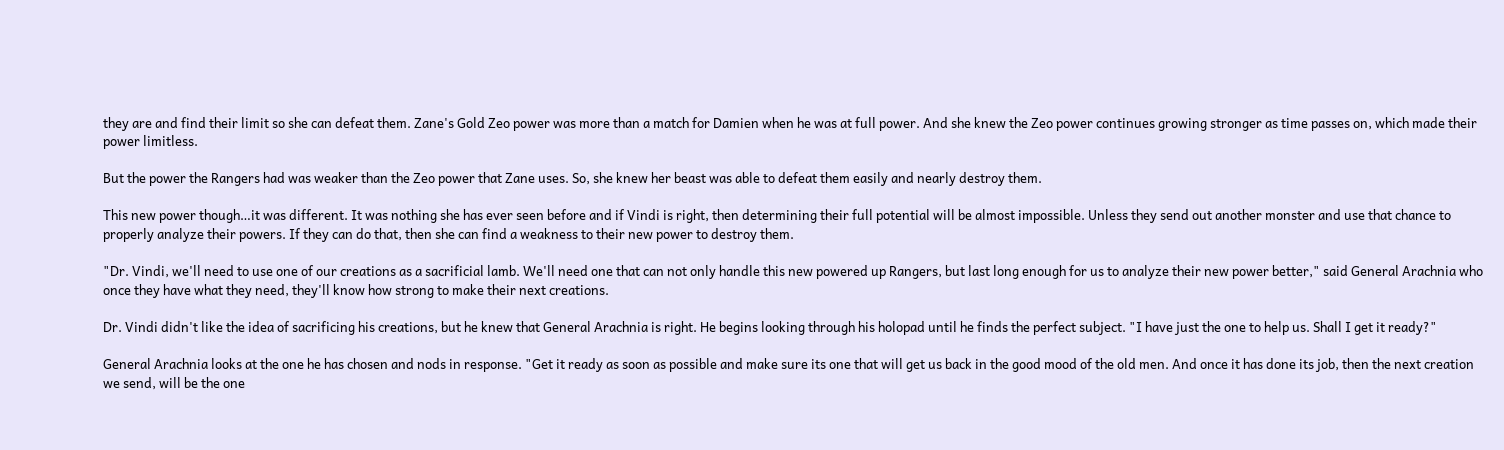they are and find their limit so she can defeat them. Zane's Gold Zeo power was more than a match for Damien when he was at full power. And she knew the Zeo power continues growing stronger as time passes on, which made their power limitless.

But the power the Rangers had was weaker than the Zeo power that Zane uses. So, she knew her beast was able to defeat them easily and nearly destroy them.

This new power though…it was different. It was nothing she has ever seen before and if Vindi is right, then determining their full potential will be almost impossible. Unless they send out another monster and use that chance to properly analyze their powers. If they can do that, then she can find a weakness to their new power to destroy them.

"Dr. Vindi, we'll need to use one of our creations as a sacrificial lamb. We'll need one that can not only handle this new powered up Rangers, but last long enough for us to analyze their new power better," said General Arachnia who once they have what they need, they'll know how strong to make their next creations.

Dr. Vindi didn't like the idea of sacrificing his creations, but he knew that General Arachnia is right. He begins looking through his holopad until he finds the perfect subject. "I have just the one to help us. Shall I get it ready?"

General Arachnia looks at the one he has chosen and nods in response. "Get it ready as soon as possible and make sure its one that will get us back in the good mood of the old men. And once it has done its job, then the next creation we send, will be the one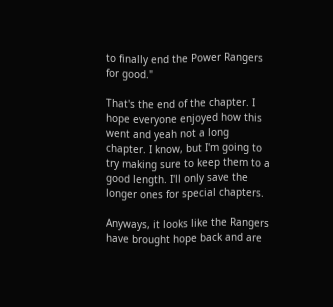to finally end the Power Rangers for good."

That's the end of the chapter. I hope everyone enjoyed how this went and yeah not a long chapter. I know, but I'm going to try making sure to keep them to a good length. I'll only save the longer ones for special chapters.

Anyways, it looks like the Rangers have brought hope back and are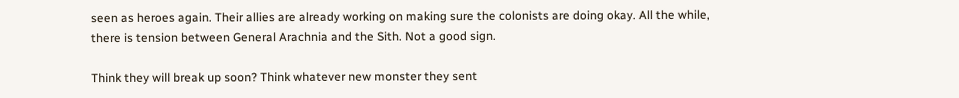seen as heroes again. Their allies are already working on making sure the colonists are doing okay. All the while, there is tension between General Arachnia and the Sith. Not a good sign.

Think they will break up soon? Think whatever new monster they sent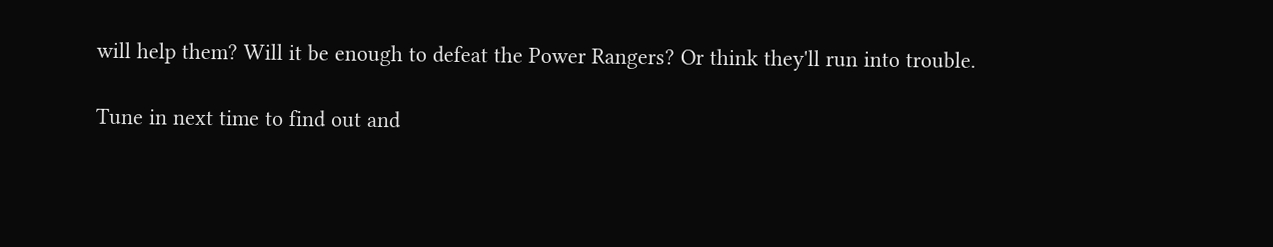will help them? Will it be enough to defeat the Power Rangers? Or think they'll run into trouble.

Tune in next time to find out and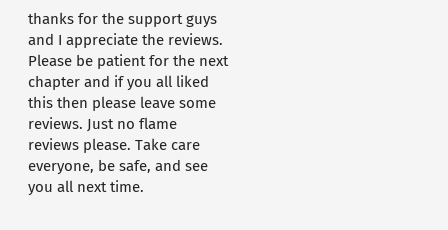thanks for the support guys and I appreciate the reviews. Please be patient for the next chapter and if you all liked this then please leave some reviews. Just no flame reviews please. Take care everyone, be safe, and see you all next time.